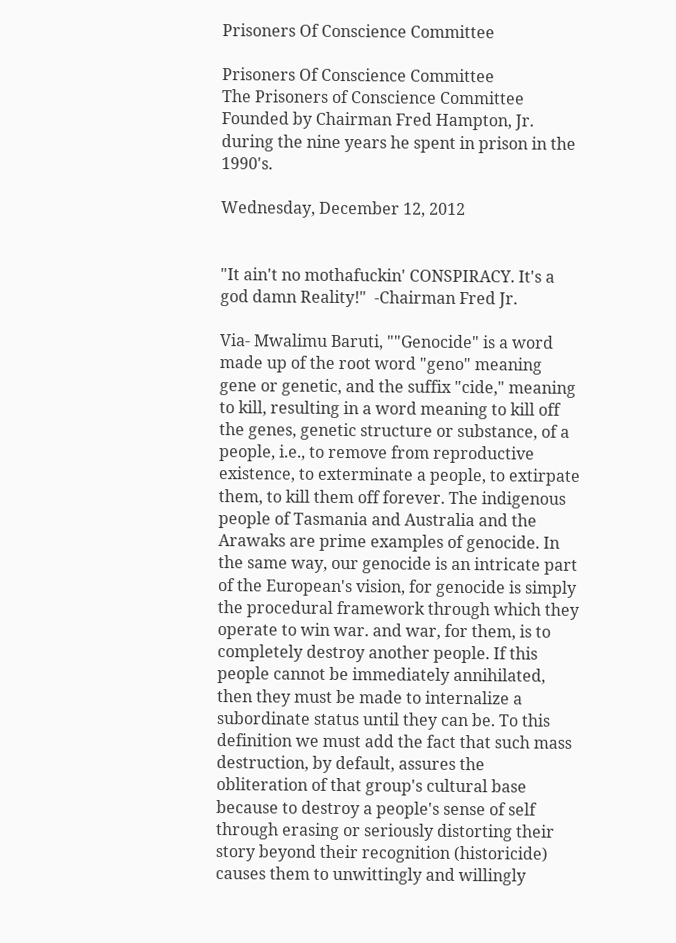Prisoners Of Conscience Committee

Prisoners Of Conscience Committee
The Prisoners of Conscience Committee Founded by Chairman Fred Hampton, Jr. during the nine years he spent in prison in the 1990's.

Wednesday, December 12, 2012


"It ain't no mothafuckin' CONSPIRACY. It's a god damn Reality!"  -Chairman Fred Jr.

Via- Mwalimu Baruti, ""Genocide" is a word made up of the root word "geno" meaning gene or genetic, and the suffix "cide," meaning to kill, resulting in a word meaning to kill off the genes, genetic structure or substance, of a people, i.e., to remove from reproductive existence, to exterminate a people, to extirpate them, to kill them off forever. The indigenous people of Tasmania and Australia and the Arawaks are prime examples of genocide. In the same way, our genocide is an intricate part of the European's vision, for genocide is simply the procedural framework through which they operate to win war. and war, for them, is to completely destroy another people. If this people cannot be immediately annihilated, then they must be made to internalize a subordinate status until they can be. To this definition we must add the fact that such mass destruction, by default, assures the obliteration of that group's cultural base because to destroy a people's sense of self through erasing or seriously distorting their story beyond their recognition (historicide) causes them to unwittingly and willingly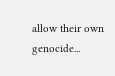allow their own genocide...